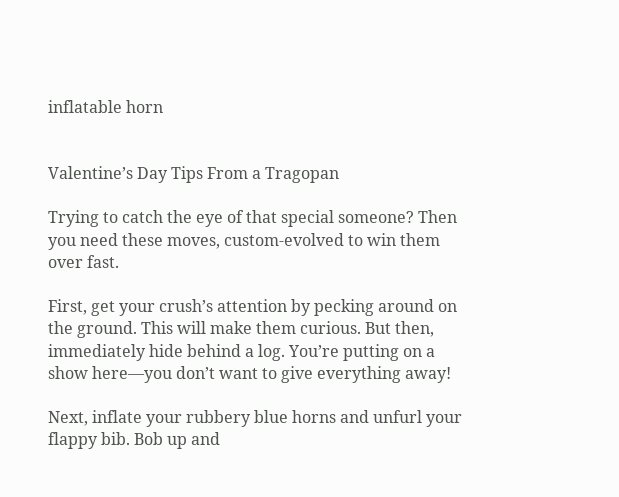inflatable horn


Valentine’s Day Tips From a Tragopan

Trying to catch the eye of that special someone? Then you need these moves, custom-evolved to win them over fast.

First, get your crush’s attention by pecking around on the ground. This will make them curious. But then, immediately hide behind a log. You’re putting on a show here—you don’t want to give everything away!

Next, inflate your rubbery blue horns and unfurl your flappy bib. Bob up and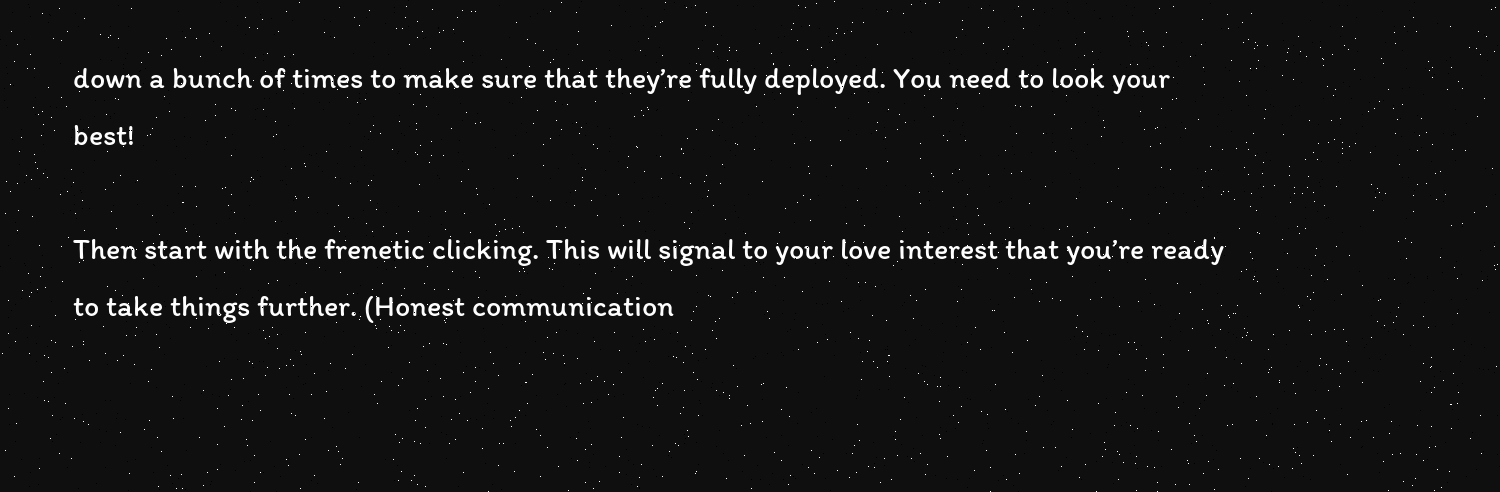down a bunch of times to make sure that they’re fully deployed. You need to look your best!

Then start with the frenetic clicking. This will signal to your love interest that you’re ready to take things further. (Honest communication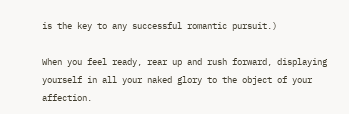is the key to any successful romantic pursuit.)

When you feel ready, rear up and rush forward, displaying yourself in all your naked glory to the object of your affection.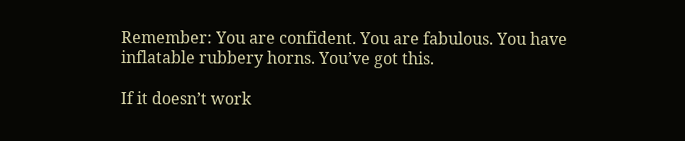Remember: You are confident. You are fabulous. You have inflatable rubbery horns. You’ve got this.

If it doesn’t work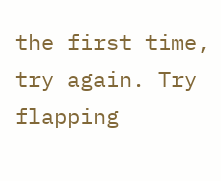the first time, try again. Try flapping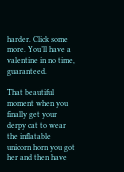harder. Click some more. You’ll have a valentine in no time, guaranteed.

That beautiful moment when you finally get your derpy cat to wear the inflatable unicorn horn you got her and then have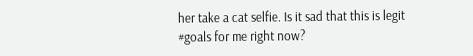her take a cat selfie. Is it sad that this is legit #goals for me right now?